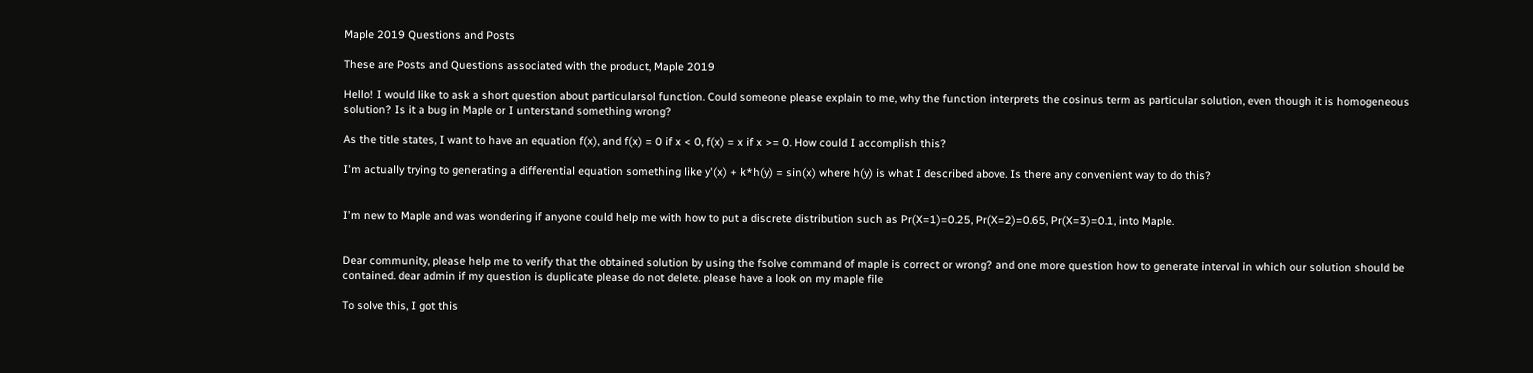Maple 2019 Questions and Posts

These are Posts and Questions associated with the product, Maple 2019

Hello! I would like to ask a short question about particularsol function. Could someone please explain to me, why the function interprets the cosinus term as particular solution, even though it is homogeneous solution? Is it a bug in Maple or I unterstand something wrong?

As the title states, I want to have an equation f(x), and f(x) = 0 if x < 0, f(x) = x if x >= 0. How could I accomplish this?

I'm actually trying to generating a differential equation something like y'(x) + k*h(y) = sin(x) where h(y) is what I described above. Is there any convenient way to do this?


I'm new to Maple and was wondering if anyone could help me with how to put a discrete distribution such as Pr(X=1)=0.25, Pr(X=2)=0.65, Pr(X=3)=0.1, into Maple.


Dear community, please help me to verify that the obtained solution by using the fsolve command of maple is correct or wrong? and one more question how to generate interval in which our solution should be contained. dear admin if my question is duplicate please do not delete. please have a look on my maple file

To solve this, I got this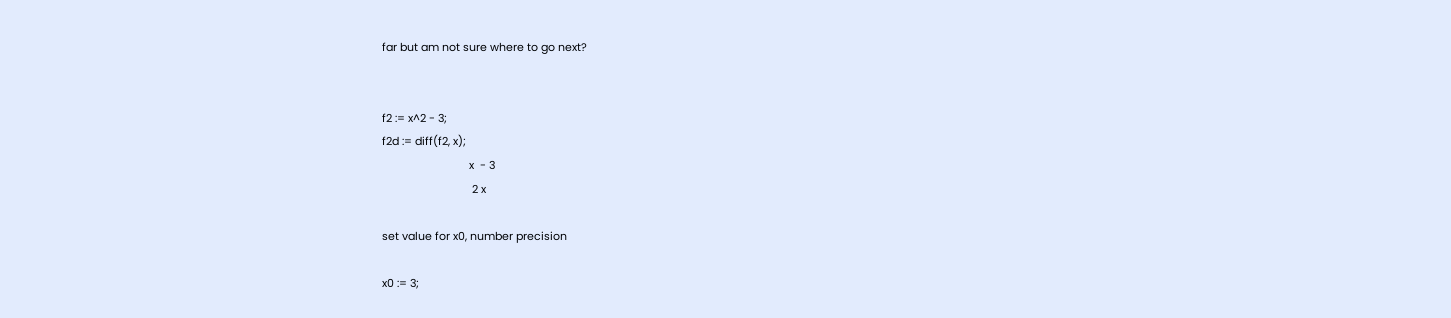far but am not sure where to go next?


f2 := x^2 - 3;
f2d := diff(f2, x);
                             x  - 3
                              2 x

set value for x0, number precision

x0 := 3;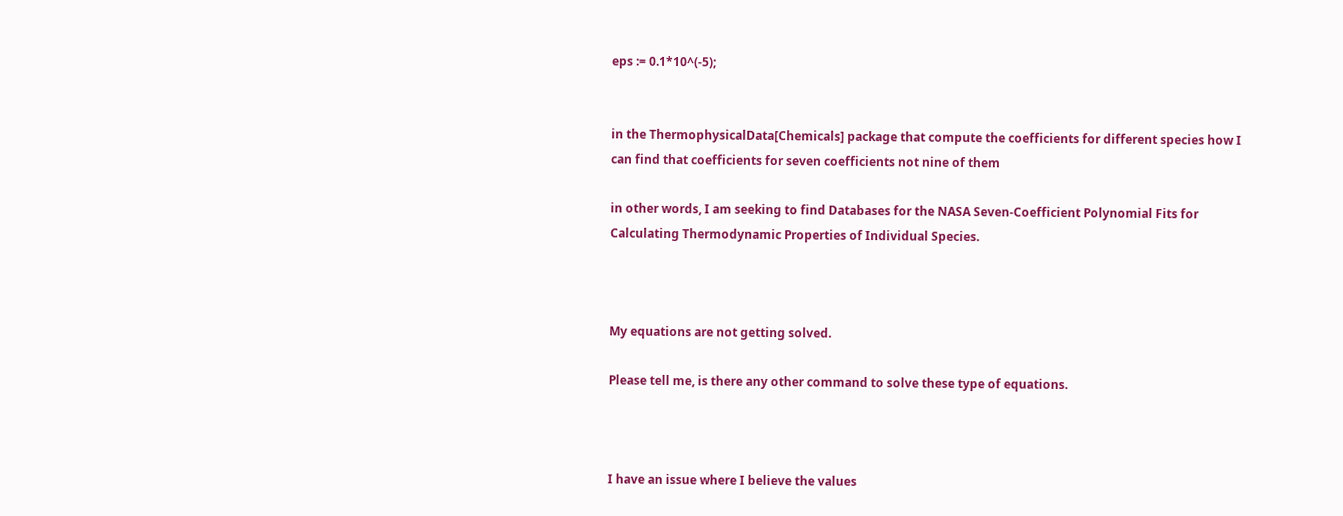eps := 0.1*10^(-5);


in the ThermophysicalData[Chemicals] package that compute the coefficients for different species how I can find that coefficients for seven coefficients not nine of them

in other words, I am seeking to find Databases for the NASA Seven-Coefficient Polynomial Fits for Calculating Thermodynamic Properties of Individual Species.



My equations are not getting solved.

Please tell me, is there any other command to solve these type of equations.



I have an issue where I believe the values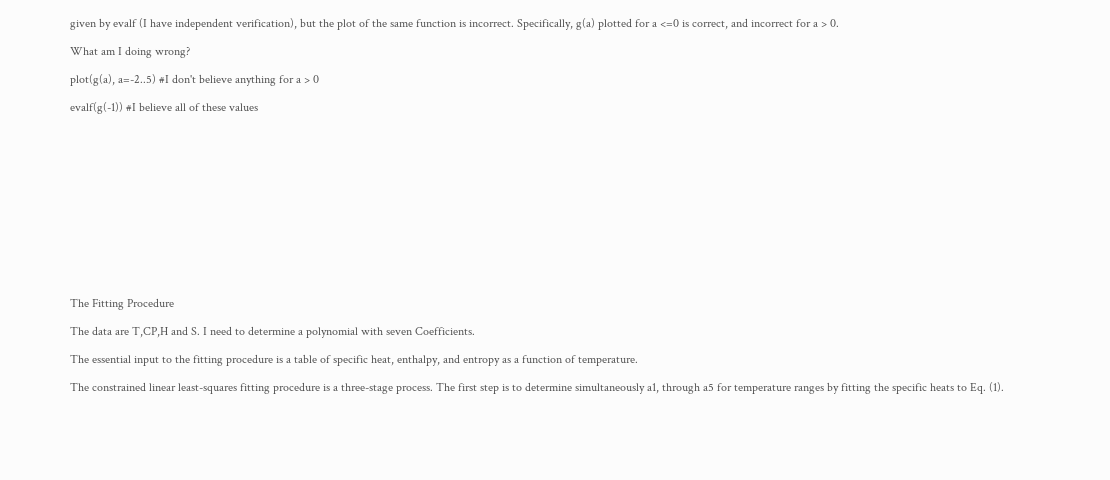given by evalf (I have independent verification), but the plot of the same function is incorrect. Specifically, g(a) plotted for a <=0 is correct, and incorrect for a > 0.

What am I doing wrong?

plot(g(a), a=-2..5) #I don't believe anything for a > 0

evalf(g(-1)) #I believe all of these values













The Fitting Procedure

The data are T,CP,H and S. I need to determine a polynomial with seven Coefficients.

The essential input to the fitting procedure is a table of specific heat, enthalpy, and entropy as a function of temperature.

The constrained linear least-squares fitting procedure is a three-stage process. The first step is to determine simultaneously a1, through a5 for temperature ranges by fitting the specific heats to Eq. (1).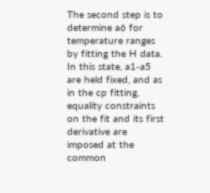The second step is to determine a6 for temperature ranges by fitting the H data. In this state, a1-a5 are held fixed, and as in the cp fitting, equality constraints on the fit and its first derivative are imposed at the common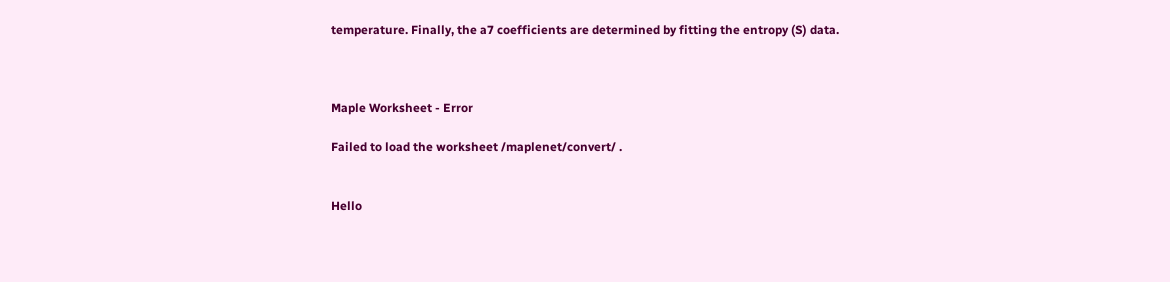temperature. Finally, the a7 coefficients are determined by fitting the entropy (S) data.



Maple Worksheet - Error

Failed to load the worksheet /maplenet/convert/ .


Hello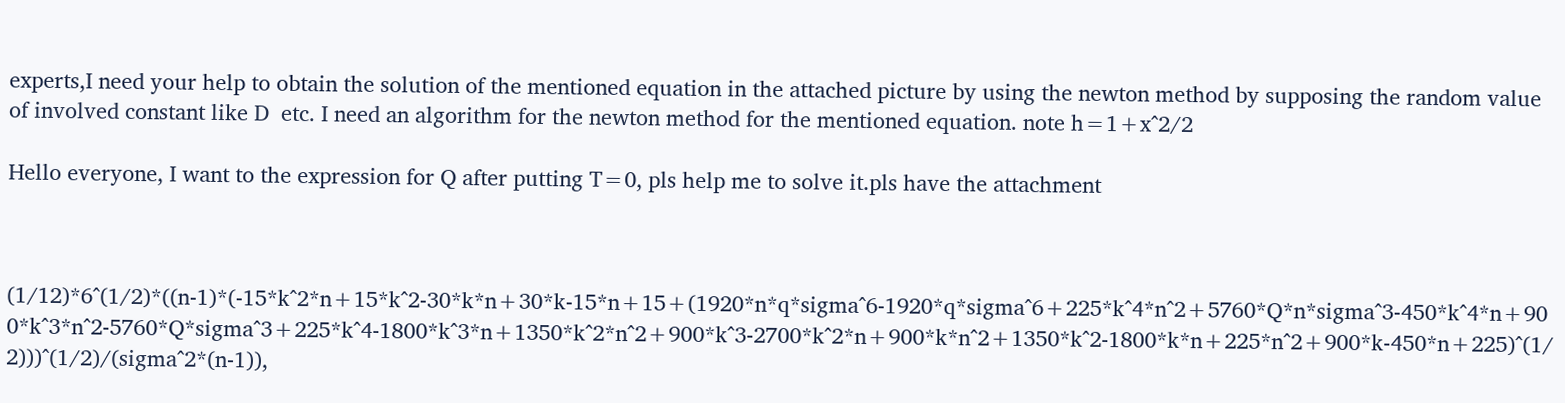experts,I need your help to obtain the solution of the mentioned equation in the attached picture by using the newton method by supposing the random value of involved constant like D  etc. I need an algorithm for the newton method for the mentioned equation. note h=1+x^2/2

Hello everyone, I want to the expression for Q after putting T=0, pls help me to solve it.pls have the attachment



(1/12)*6^(1/2)*((n-1)*(-15*k^2*n+15*k^2-30*k*n+30*k-15*n+15+(1920*n*q*sigma^6-1920*q*sigma^6+225*k^4*n^2+5760*Q*n*sigma^3-450*k^4*n+900*k^3*n^2-5760*Q*sigma^3+225*k^4-1800*k^3*n+1350*k^2*n^2+900*k^3-2700*k^2*n+900*k*n^2+1350*k^2-1800*k*n+225*n^2+900*k-450*n+225)^(1/2)))^(1/2)/(sigma^2*(n-1)),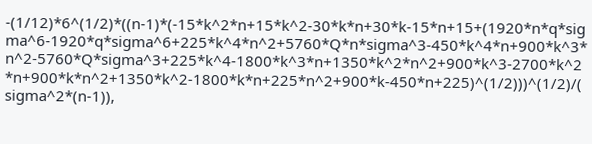-(1/12)*6^(1/2)*((n-1)*(-15*k^2*n+15*k^2-30*k*n+30*k-15*n+15+(1920*n*q*sigma^6-1920*q*sigma^6+225*k^4*n^2+5760*Q*n*sigma^3-450*k^4*n+900*k^3*n^2-5760*Q*sigma^3+225*k^4-1800*k^3*n+1350*k^2*n^2+900*k^3-2700*k^2*n+900*k*n^2+1350*k^2-1800*k*n+225*n^2+900*k-450*n+225)^(1/2)))^(1/2)/(sigma^2*(n-1)),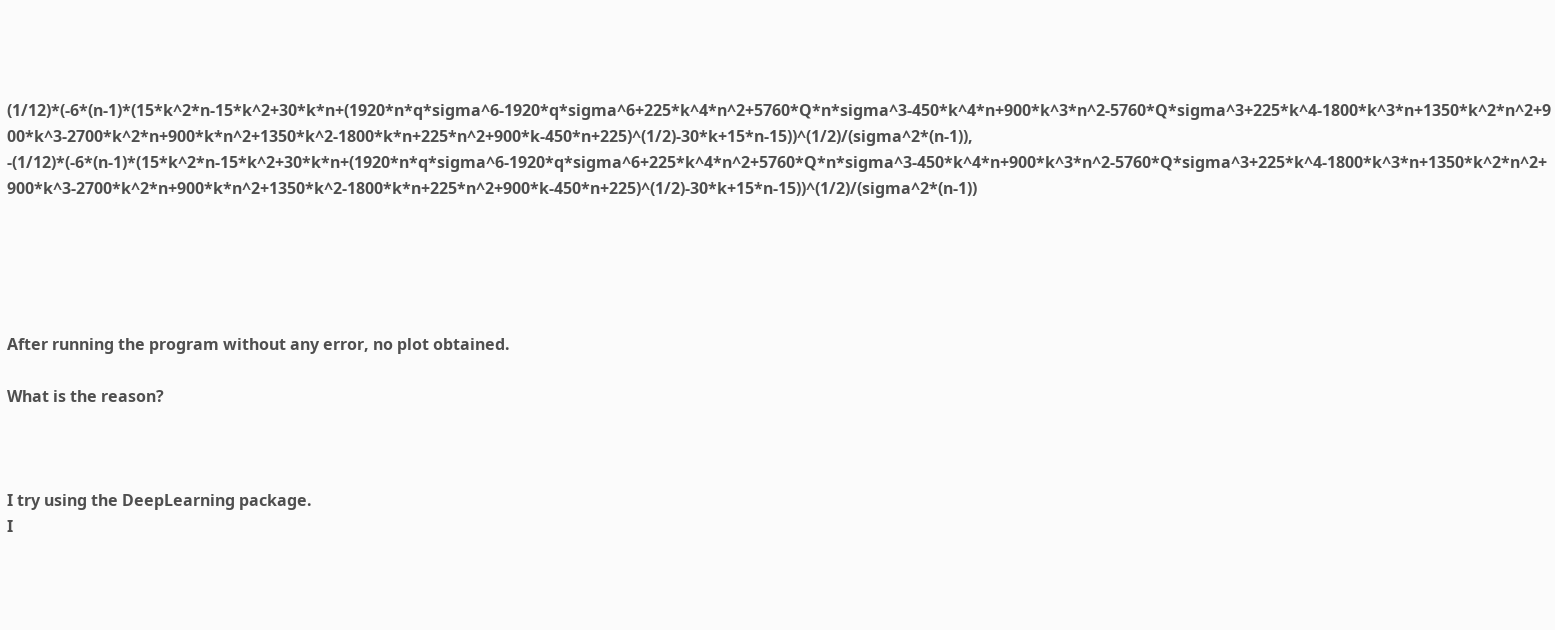(1/12)*(-6*(n-1)*(15*k^2*n-15*k^2+30*k*n+(1920*n*q*sigma^6-1920*q*sigma^6+225*k^4*n^2+5760*Q*n*sigma^3-450*k^4*n+900*k^3*n^2-5760*Q*sigma^3+225*k^4-1800*k^3*n+1350*k^2*n^2+900*k^3-2700*k^2*n+900*k*n^2+1350*k^2-1800*k*n+225*n^2+900*k-450*n+225)^(1/2)-30*k+15*n-15))^(1/2)/(sigma^2*(n-1)), -(1/12)*(-6*(n-1)*(15*k^2*n-15*k^2+30*k*n+(1920*n*q*sigma^6-1920*q*sigma^6+225*k^4*n^2+5760*Q*n*sigma^3-450*k^4*n+900*k^3*n^2-5760*Q*sigma^3+225*k^4-1800*k^3*n+1350*k^2*n^2+900*k^3-2700*k^2*n+900*k*n^2+1350*k^2-1800*k*n+225*n^2+900*k-450*n+225)^(1/2)-30*k+15*n-15))^(1/2)/(sigma^2*(n-1))





After running the program without any error, no plot obtained.

What is the reason?



I try using the DeepLearning package.
I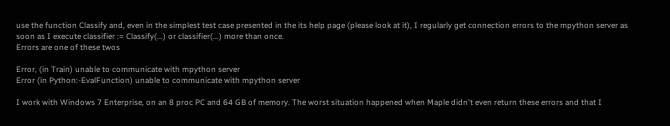use the function Classify and, even in the simplest test case presented in the its help page (please look at it), I regularly get connection errors to the mpython server as soon as I execute classifier := Classify(...) or classifier(...) more than once.
Errors are one of these twos

Error, (in Train) unable to communicate with mpython server
Error (in Python:-EvalFunction) unable to communicate with mpython server

I work with Windows 7 Enterprise, on an 8 proc PC and 64 GB of memory. The worst situation happened when Maple didn't even return these errors and that I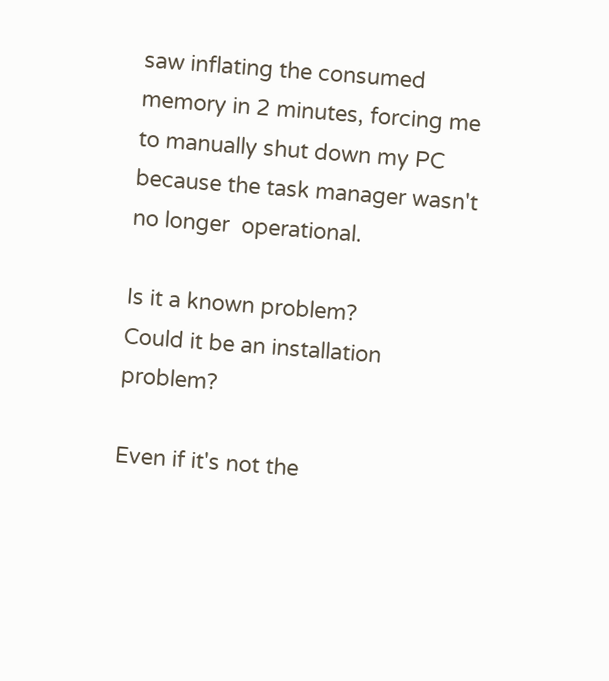saw inflating the consumed memory in 2 minutes, forcing me to manually shut down my PC because the task manager wasn't no longer  operational.

Is it a known problem?
Could it be an installation problem?

Even if it's not the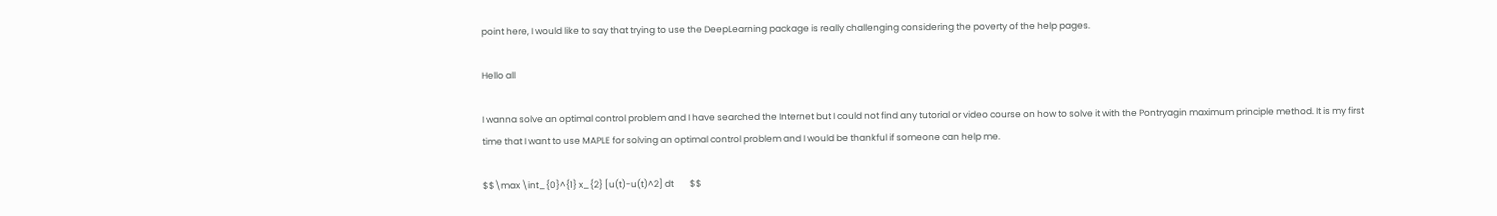point here, I would like to say that trying to use the DeepLearning package is really challenging considering the poverty of the help pages.

Hello all

I wanna solve an optimal control problem and I have searched the Internet but I could not find any tutorial or video course on how to solve it with the Pontryagin maximum principle method. It is my first time that I want to use MAPLE for solving an optimal control problem and I would be thankful if someone can help me.

$$\max \int_{0}^{1} x_{2} [u(t)-u(t)^2] dt        $$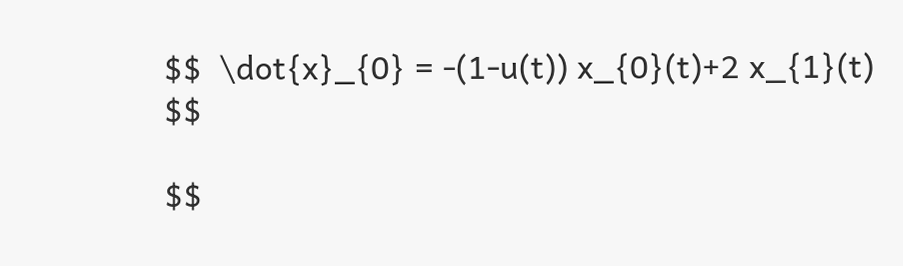$$  \dot{x}_{0} = -(1-u(t)) x_{0}(t)+2 x_{1}(t) $$

$$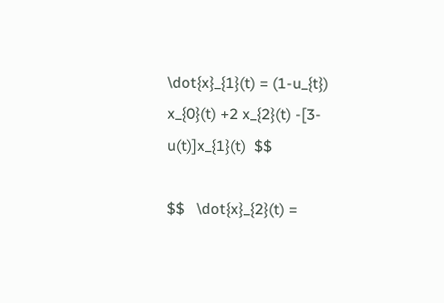\dot{x}_{1}(t) = (1-u_{t}) x_{0}(t) +2 x_{2}(t) -[3-u(t)]x_{1}(t)  $$

$$   \dot{x}_{2}(t) =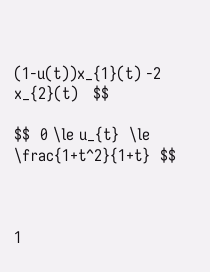(1-u(t))x_{1}(t) -2 x_{2}(t)   $$

$$  0 \le u_{t}  \le \frac{1+t^2}{1+t}  $$



1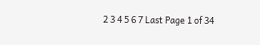2 3 4 5 6 7 Last Page 1 of 34